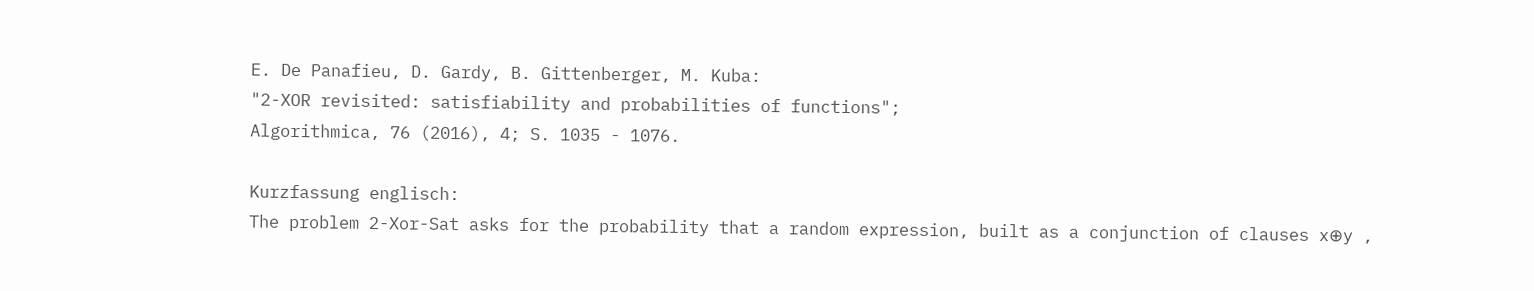E. De Panafieu, D. Gardy, B. Gittenberger, M. Kuba:
"2-XOR revisited: satisfiability and probabilities of functions";
Algorithmica, 76 (2016), 4; S. 1035 - 1076.

Kurzfassung englisch:
The problem 2-Xor-Sat asks for the probability that a random expression, built as a conjunction of clauses x⊕y ,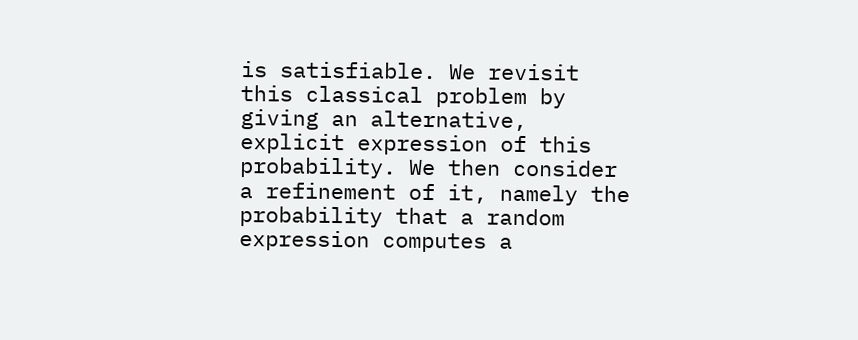is satisfiable. We revisit this classical problem by giving an alternative, explicit expression of this probability. We then consider a refinement of it, namely the probability that a random expression computes a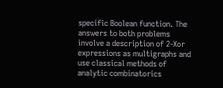specific Boolean function. The answers to both problems involve a description of 2-Xor expressions as multigraphs and use classical methods of analytic combinatorics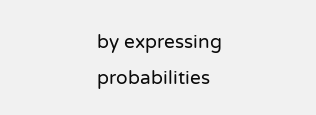by expressing probabilities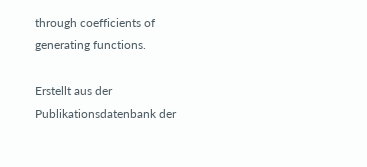through coefficients of generating functions.

Erstellt aus der Publikationsdatenbank der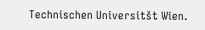Technischen Universitšt Wien.